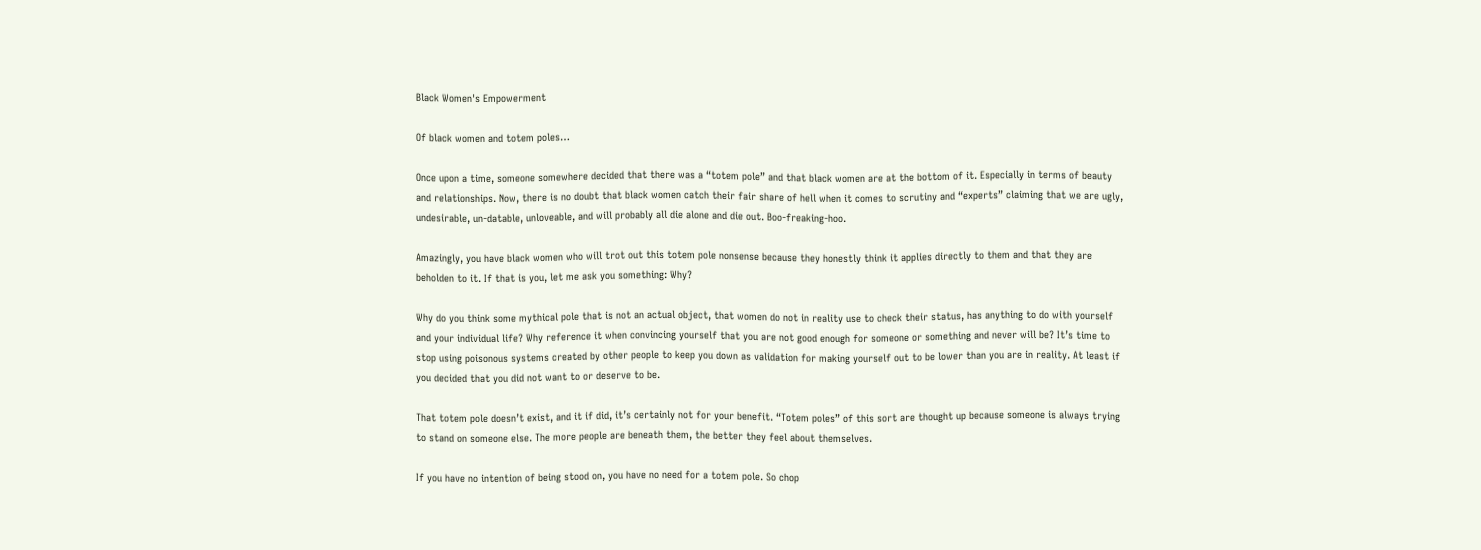Black Women's Empowerment

Of black women and totem poles…

Once upon a time, someone somewhere decided that there was a “totem pole” and that black women are at the bottom of it. Especially in terms of beauty and relationships. Now, there is no doubt that black women catch their fair share of hell when it comes to scrutiny and “experts” claiming that we are ugly, undesirable, un-datable, unloveable, and will probably all die alone and die out. Boo-freaking-hoo.

Amazingly, you have black women who will trot out this totem pole nonsense because they honestly think it applies directly to them and that they are beholden to it. If that is you, let me ask you something: Why?

Why do you think some mythical pole that is not an actual object, that women do not in reality use to check their status, has anything to do with yourself and your individual life? Why reference it when convincing yourself that you are not good enough for someone or something and never will be? It’s time to stop using poisonous systems created by other people to keep you down as validation for making yourself out to be lower than you are in reality. At least if you decided that you did not want to or deserve to be.

That totem pole doesn’t exist, and it if did, it’s certainly not for your benefit. “Totem poles” of this sort are thought up because someone is always trying to stand on someone else. The more people are beneath them, the better they feel about themselves.

If you have no intention of being stood on, you have no need for a totem pole. So chop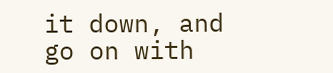it down, and go on with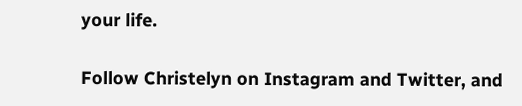your life.

Follow Christelyn on Instagram and Twitter, and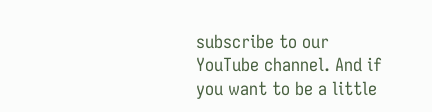subscribe to our YouTube channel. And if you want to be a little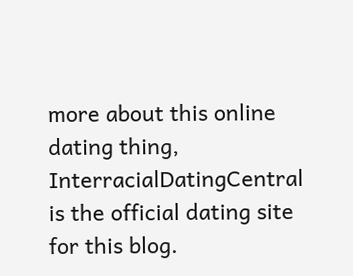more about this online dating thing, InterracialDatingCentral is the official dating site for this blog.